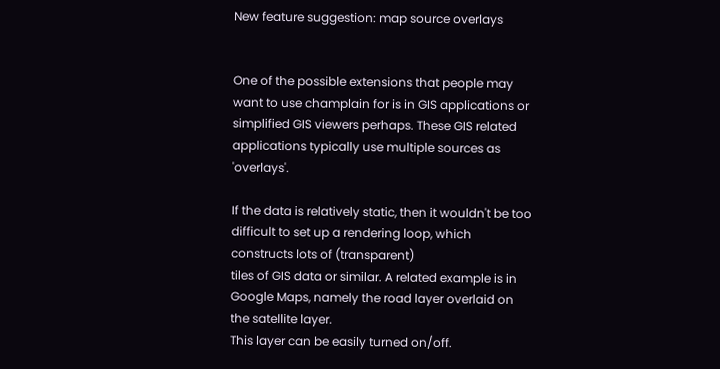New feature suggestion: map source overlays


One of the possible extensions that people may want to use champlain for is in GIS applications or
simplified GIS viewers perhaps. These GIS related applications typically use multiple sources as 'overlays'.

If the data is relatively static, then it wouldn't be too difficult to set up a rendering loop, which constructs lots of (transparent)
tiles of GIS data or similar. A related example is in Google Maps, namely the road layer overlaid on the satellite layer.
This layer can be easily turned on/off.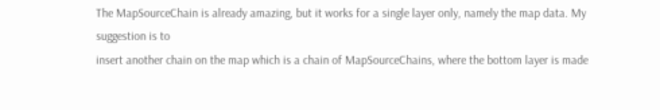The MapSourceChain is already amazing, but it works for a single layer only, namely the map data. My suggestion is to
insert another chain on the map which is a chain of MapSourceChains, where the bottom layer is made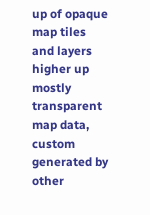up of opaque map tiles
and layers higher up mostly transparent map data, custom generated by other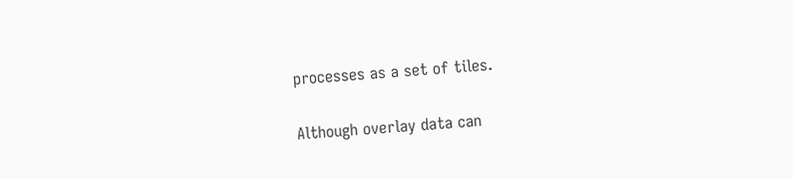processes as a set of tiles.

Although overlay data can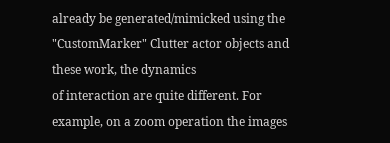already be generated/mimicked using the "CustomMarker" Clutter actor objects and these work, the dynamics
of interaction are quite different. For example, on a zoom operation the images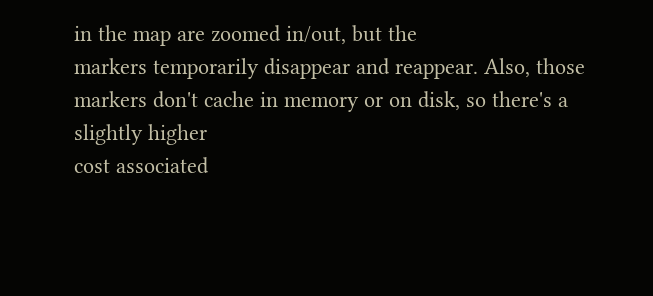in the map are zoomed in/out, but the
markers temporarily disappear and reappear. Also, those markers don't cache in memory or on disk, so there's a slightly higher
cost associated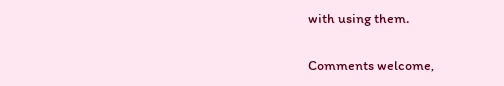with using them.

Comments welcome,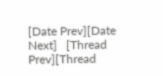[Date Prev][Date Next]   [Thread Prev][Thread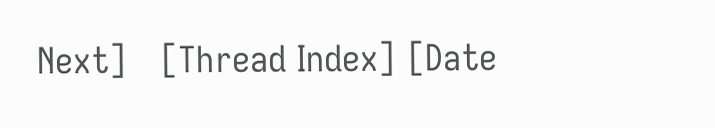Next]   [Thread Index] [Date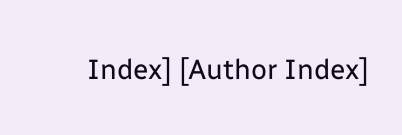Index] [Author Index]